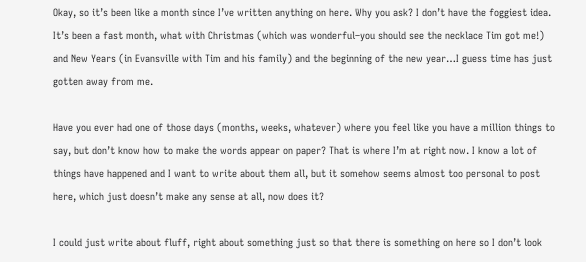Okay, so it’s been like a month since I’ve written anything on here. Why you ask? I don’t have the foggiest idea. It’s been a fast month, what with Christmas (which was wonderful–you should see the necklace Tim got me!) and New Years (in Evansville with Tim and his family) and the beginning of the new year…I guess time has just gotten away from me.

Have you ever had one of those days (months, weeks, whatever) where you feel like you have a million things to say, but don’t know how to make the words appear on paper? That is where I’m at right now. I know a lot of things have happened and I want to write about them all, but it somehow seems almost too personal to post here, which just doesn’t make any sense at all, now does it?

I could just write about fluff, right about something just so that there is something on here so I don’t look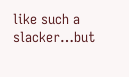like such a slacker…but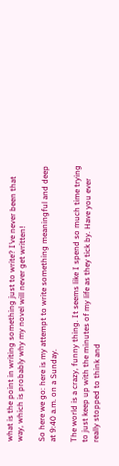what is the point in writing something just to write? I’ve never been that way, which is probably why my novel will never get written!

So here we go: here is my attempt to write something meaningful and deep at 9:40 a.m. on a Sunday.

The world is a crazy, funny thing. It seems like I spend so much time trying to just keep up with the minutes of my life as they tick by. Have you ever really stopped to think and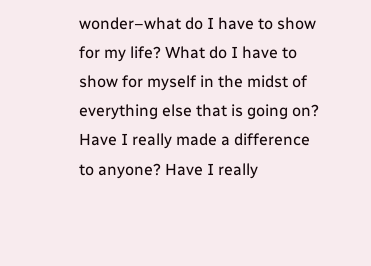wonder–what do I have to show for my life? What do I have to show for myself in the midst of everything else that is going on? Have I really made a difference to anyone? Have I really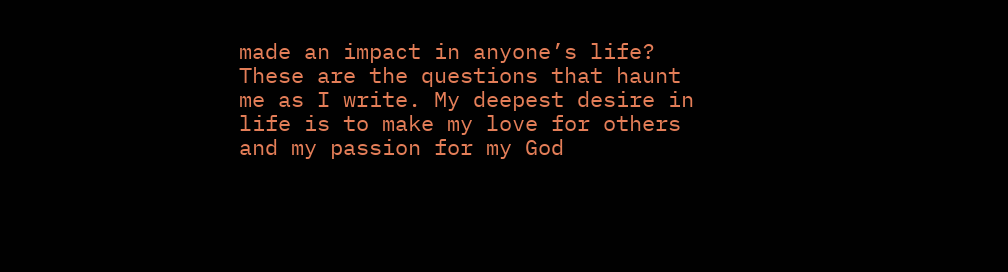made an impact in anyone’s life? These are the questions that haunt me as I write. My deepest desire in life is to make my love for others and my passion for my God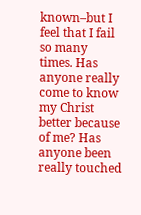known–but I feel that I fail so many times. Has anyone really come to know my Christ better because of me? Has anyone been really touched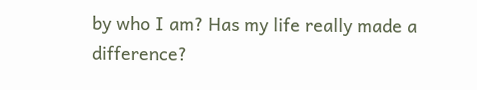by who I am? Has my life really made a difference?